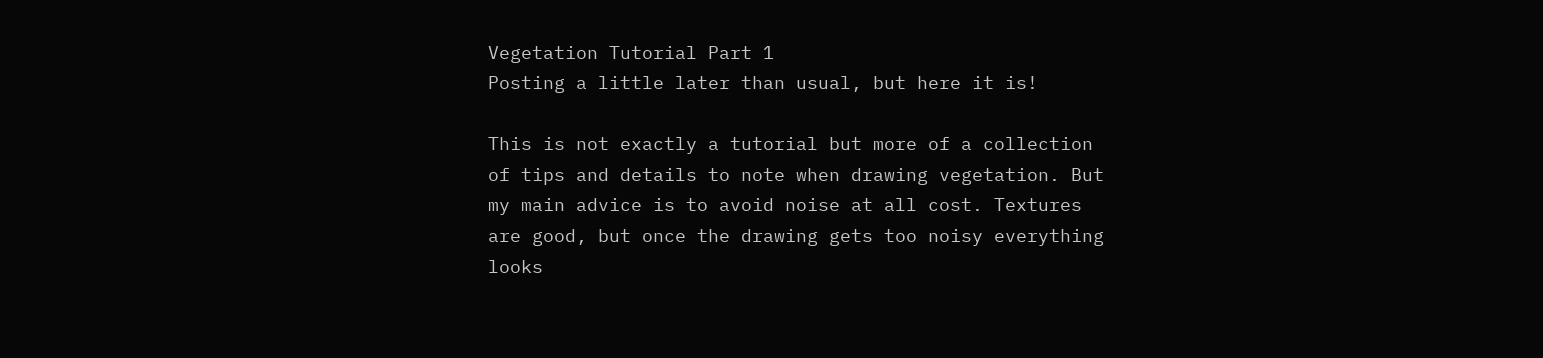Vegetation Tutorial Part 1
Posting a little later than usual, but here it is!

This is not exactly a tutorial but more of a collection of tips and details to note when drawing vegetation. But my main advice is to avoid noise at all cost. Textures are good, but once the drawing gets too noisy everything looks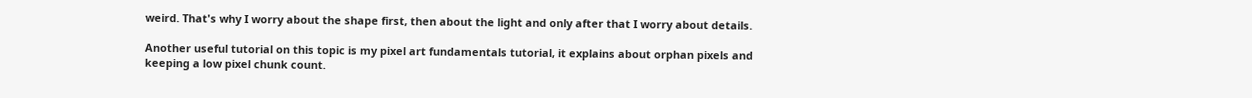weird. That's why I worry about the shape first, then about the light and only after that I worry about details.

Another useful tutorial on this topic is my pixel art fundamentals tutorial, it explains about orphan pixels and keeping a low pixel chunk count.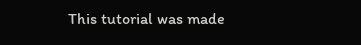This tutorial was made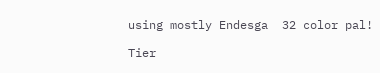using mostly Endesga  32 color pal!

Tier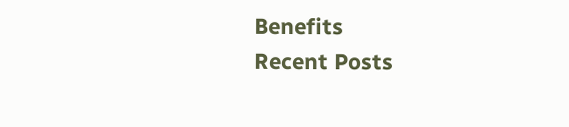Benefits
Recent Posts